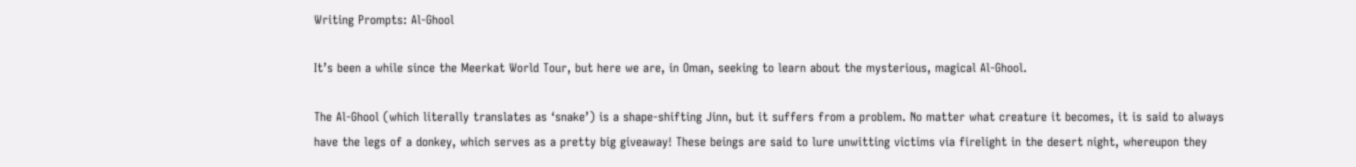Writing Prompts: Al-Ghool

It’s been a while since the Meerkat World Tour, but here we are, in Oman, seeking to learn about the mysterious, magical Al-Ghool.

The Al-Ghool (which literally translates as ‘snake’) is a shape-shifting Jinn, but it suffers from a problem. No matter what creature it becomes, it is said to always have the legs of a donkey, which serves as a pretty big giveaway! These beings are said to lure unwitting victims via firelight in the desert night, whereupon they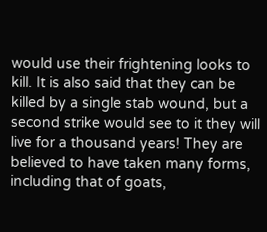would use their frightening looks to kill. It is also said that they can be killed by a single stab wound, but a second strike would see to it they will live for a thousand years! They are believed to have taken many forms, including that of goats,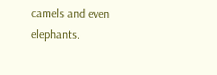camels and even elephants.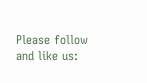Please follow and like us: